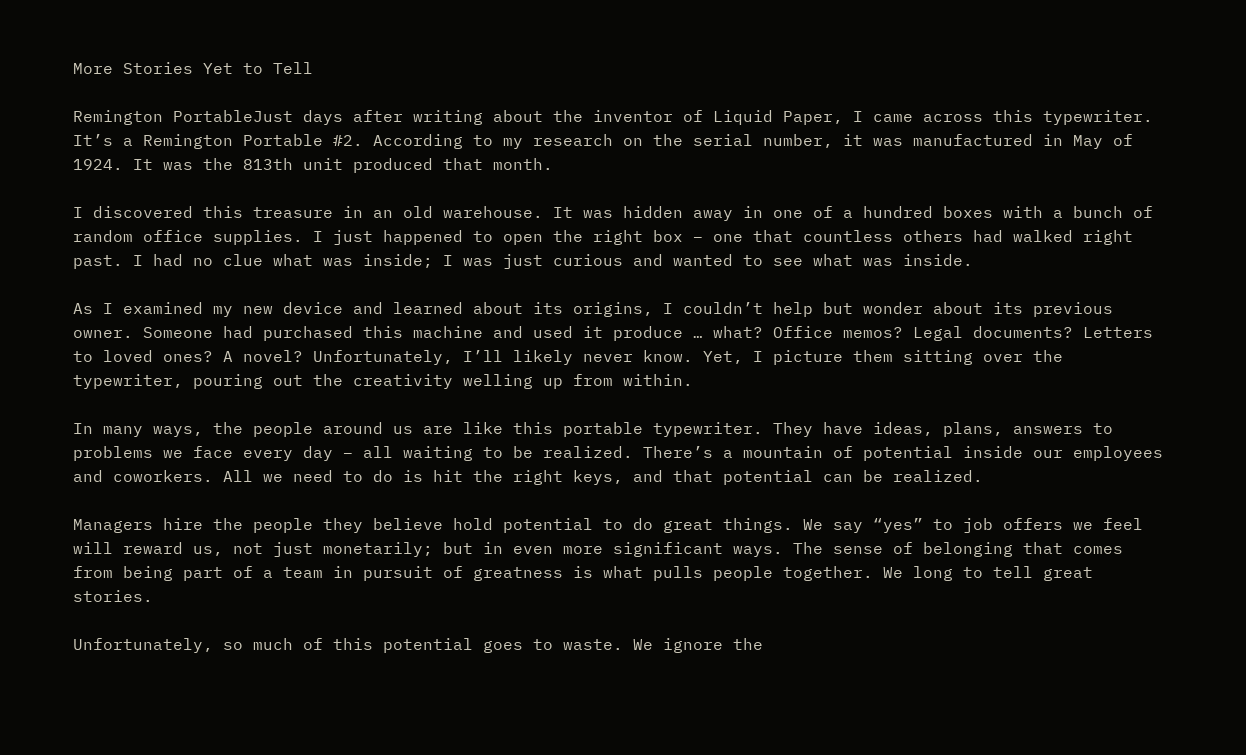More Stories Yet to Tell

Remington PortableJust days after writing about the inventor of Liquid Paper, I came across this typewriter. It’s a Remington Portable #2. According to my research on the serial number, it was manufactured in May of 1924. It was the 813th unit produced that month.

I discovered this treasure in an old warehouse. It was hidden away in one of a hundred boxes with a bunch of random office supplies. I just happened to open the right box – one that countless others had walked right past. I had no clue what was inside; I was just curious and wanted to see what was inside.

As I examined my new device and learned about its origins, I couldn’t help but wonder about its previous owner. Someone had purchased this machine and used it produce … what? Office memos? Legal documents? Letters to loved ones? A novel? Unfortunately, I’ll likely never know. Yet, I picture them sitting over the typewriter, pouring out the creativity welling up from within.

In many ways, the people around us are like this portable typewriter. They have ideas, plans, answers to problems we face every day – all waiting to be realized. There’s a mountain of potential inside our employees and coworkers. All we need to do is hit the right keys, and that potential can be realized.

Managers hire the people they believe hold potential to do great things. We say “yes” to job offers we feel will reward us, not just monetarily; but in even more significant ways. The sense of belonging that comes from being part of a team in pursuit of greatness is what pulls people together. We long to tell great stories.

Unfortunately, so much of this potential goes to waste. We ignore the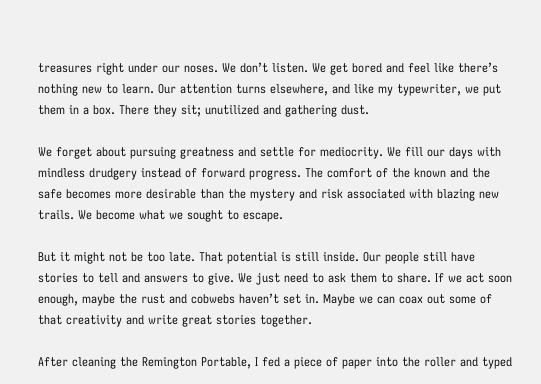treasures right under our noses. We don’t listen. We get bored and feel like there’s nothing new to learn. Our attention turns elsewhere, and like my typewriter, we put them in a box. There they sit; unutilized and gathering dust.

We forget about pursuing greatness and settle for mediocrity. We fill our days with mindless drudgery instead of forward progress. The comfort of the known and the safe becomes more desirable than the mystery and risk associated with blazing new trails. We become what we sought to escape.

But it might not be too late. That potential is still inside. Our people still have stories to tell and answers to give. We just need to ask them to share. If we act soon enough, maybe the rust and cobwebs haven’t set in. Maybe we can coax out some of that creativity and write great stories together.

After cleaning the Remington Portable, I fed a piece of paper into the roller and typed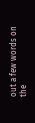out a few words on the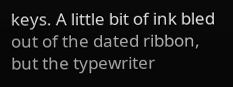keys. A little bit of ink bled out of the dated ribbon, but the typewriter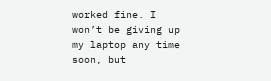worked fine. I won’t be giving up my laptop any time soon, but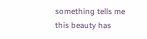something tells me this beauty has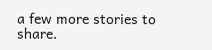a few more stories to share.